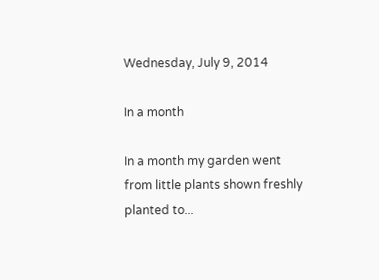Wednesday, July 9, 2014

In a month

In a month my garden went from little plants shown freshly planted to...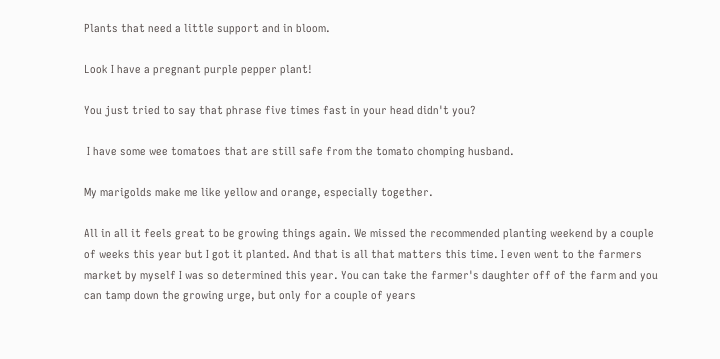Plants that need a little support and in bloom.

Look I have a pregnant purple pepper plant!

You just tried to say that phrase five times fast in your head didn't you?

 I have some wee tomatoes that are still safe from the tomato chomping husband.

My marigolds make me like yellow and orange, especially together.

All in all it feels great to be growing things again. We missed the recommended planting weekend by a couple of weeks this year but I got it planted. And that is all that matters this time. I even went to the farmers market by myself I was so determined this year. You can take the farmer's daughter off of the farm and you can tamp down the growing urge, but only for a couple of years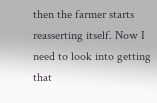then the farmer starts reasserting itself. Now I need to look into getting that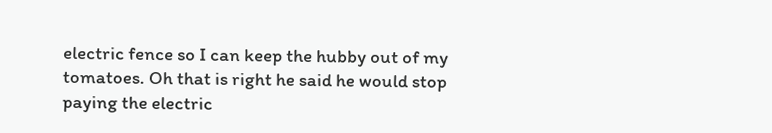electric fence so I can keep the hubby out of my tomatoes. Oh that is right he said he would stop paying the electric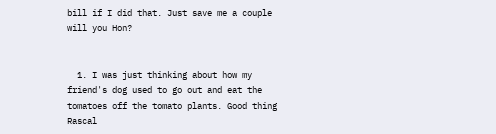bill if I did that. Just save me a couple will you Hon?


  1. I was just thinking about how my friend's dog used to go out and eat the tomatoes off the tomato plants. Good thing Rascal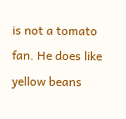is not a tomato fan. He does like yellow beans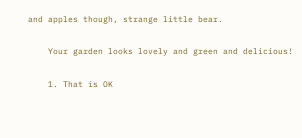and apples though, strange little bear.

    Your garden looks lovely and green and delicious!

    1. That is OK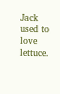Jack used to love lettuce.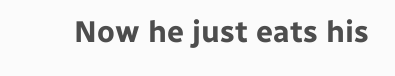Now he just eats his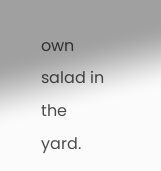own salad in the yard.